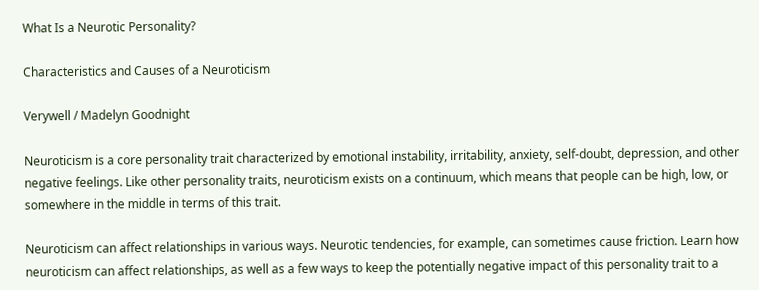What Is a Neurotic Personality?

Characteristics and Causes of a Neuroticism

Verywell / Madelyn Goodnight

Neuroticism is a core personality trait characterized by emotional instability, irritability, anxiety, self-doubt, depression, and other negative feelings. Like other personality traits, neuroticism exists on a continuum, which means that people can be high, low, or somewhere in the middle in terms of this trait.

Neuroticism can affect relationships in various ways. Neurotic tendencies, for example, can sometimes cause friction. Learn how neuroticism can affect relationships, as well as a few ways to keep the potentially negative impact of this personality trait to a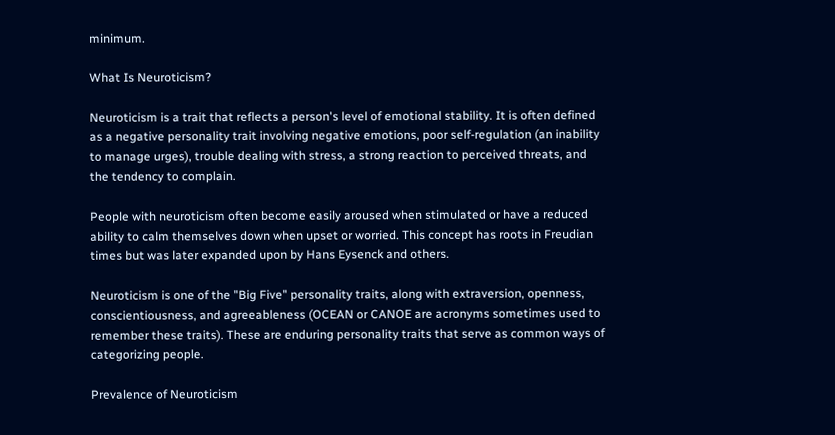minimum.

What Is Neuroticism?

Neuroticism is a trait that reflects a person's level of emotional stability. It is often defined as a negative personality trait involving negative emotions, poor self-regulation (an inability to manage urges), trouble dealing with stress, a strong reaction to perceived threats, and the tendency to complain.

People with neuroticism often become easily aroused when stimulated or have a reduced ability to calm themselves down when upset or worried. This concept has roots in Freudian times but was later expanded upon by Hans Eysenck and others.

Neuroticism is one of the "Big Five" personality traits, along with extraversion, openness, conscientiousness, and agreeableness (OCEAN or CANOE are acronyms sometimes used to remember these traits). These are enduring personality traits that serve as common ways of categorizing people.

Prevalence of Neuroticism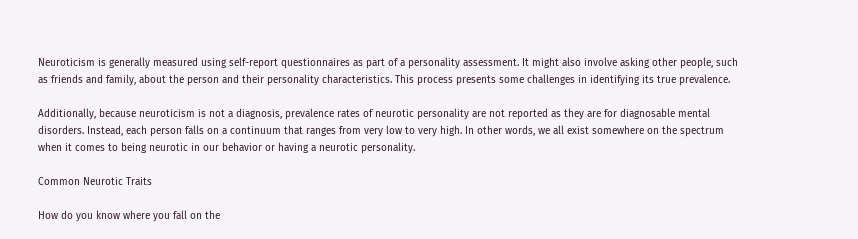Neuroticism is generally measured using self-report questionnaires as part of a personality assessment. It might also involve asking other people, such as friends and family, about the person and their personality characteristics. This process presents some challenges in identifying its true prevalence.

Additionally, because neuroticism is not a diagnosis, prevalence rates of neurotic personality are not reported as they are for diagnosable mental disorders. Instead, each person falls on a continuum that ranges from very low to very high. In other words, we all exist somewhere on the spectrum when it comes to being neurotic in our behavior or having a neurotic personality.

Common Neurotic Traits

How do you know where you fall on the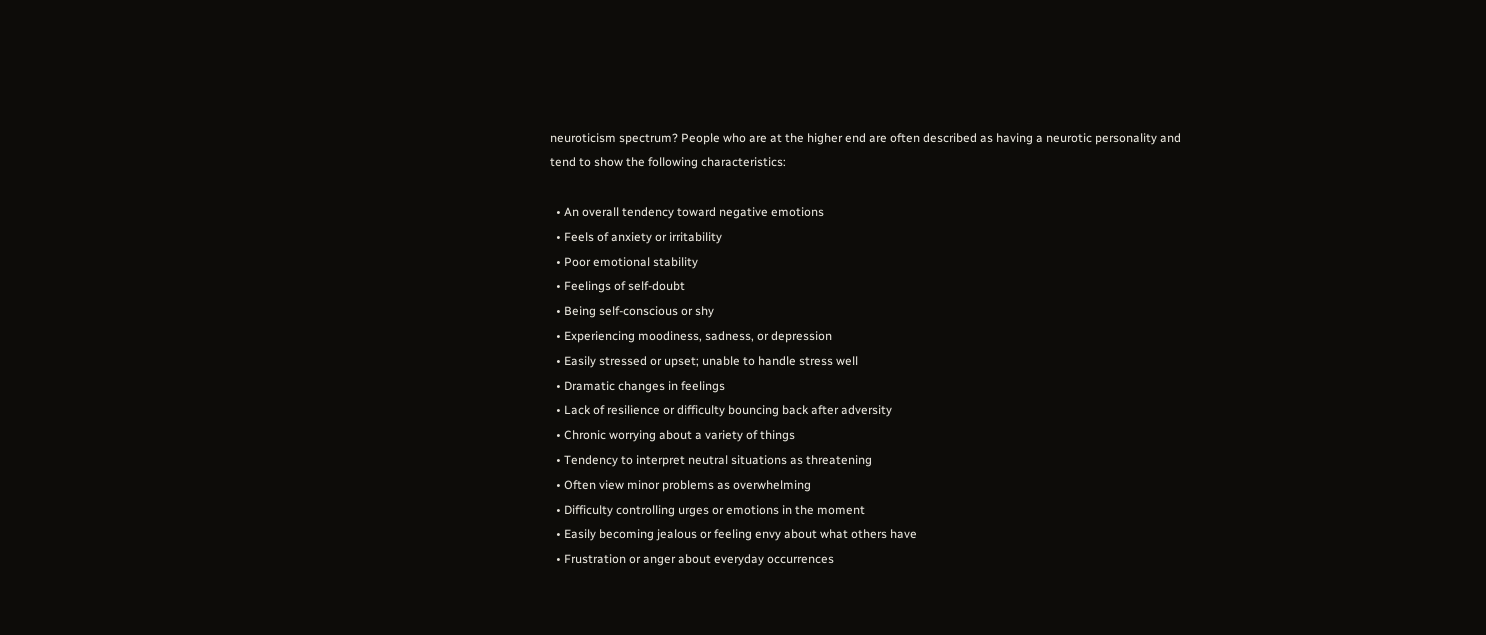neuroticism spectrum? People who are at the higher end are often described as having a neurotic personality and tend to show the following characteristics:

  • An overall tendency toward negative emotions
  • Feels of anxiety or irritability
  • Poor emotional stability
  • Feelings of self-doubt
  • Being self-conscious or shy
  • Experiencing moodiness, sadness, or depression
  • Easily stressed or upset; unable to handle stress well
  • Dramatic changes in feelings
  • Lack of resilience or difficulty bouncing back after adversity
  • Chronic worrying about a variety of things
  • Tendency to interpret neutral situations as threatening
  • Often view minor problems as overwhelming
  • Difficulty controlling urges or emotions in the moment
  • Easily becoming jealous or feeling envy about what others have
  • Frustration or anger about everyday occurrences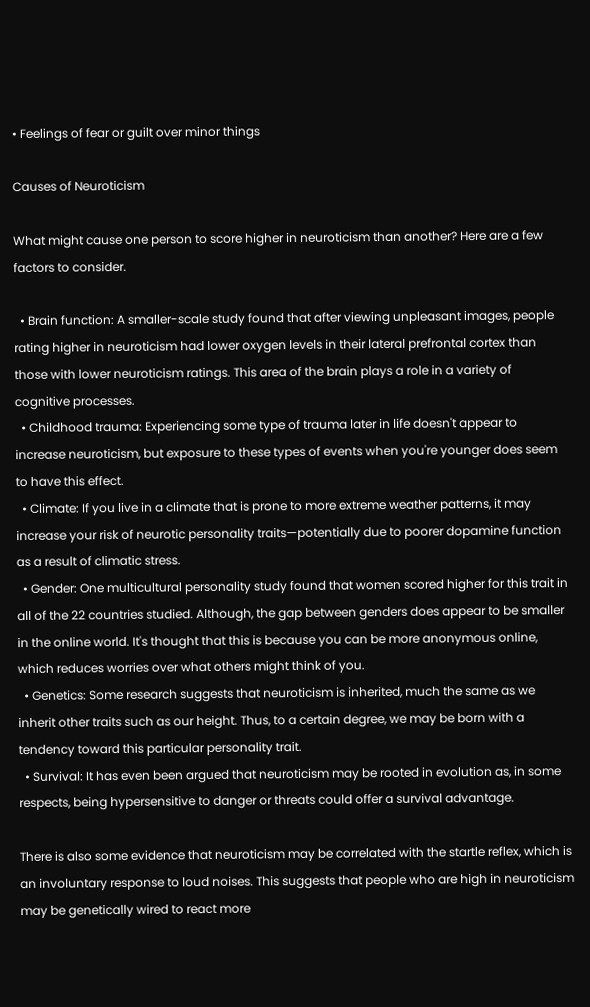• Feelings of fear or guilt over minor things

Causes of Neuroticism

What might cause one person to score higher in neuroticism than another? Here are a few factors to consider.

  • Brain function: A smaller-scale study found that after viewing unpleasant images, people rating higher in neuroticism had lower oxygen levels in their lateral prefrontal cortex than those with lower neuroticism ratings. This area of the brain plays a role in a variety of cognitive processes.
  • Childhood trauma: Experiencing some type of trauma later in life doesn't appear to increase neuroticism, but exposure to these types of events when you're younger does seem to have this effect.
  • Climate: If you live in a climate that is prone to more extreme weather patterns, it may increase your risk of neurotic personality traits—potentially due to poorer dopamine function as a result of climatic stress.
  • Gender: One multicultural personality study found that women scored higher for this trait in all of the 22 countries studied. Although, the gap between genders does appear to be smaller in the online world. It's thought that this is because you can be more anonymous online, which reduces worries over what others might think of you.
  • Genetics: Some research suggests that neuroticism is inherited, much the same as we inherit other traits such as our height. Thus, to a certain degree, we may be born with a tendency toward this particular personality trait.
  • Survival: It has even been argued that neuroticism may be rooted in evolution as, in some respects, being hypersensitive to danger or threats could offer a survival advantage.

There is also some evidence that neuroticism may be correlated with the startle reflex, which is an involuntary response to loud noises. This suggests that people who are high in neuroticism may be genetically wired to react more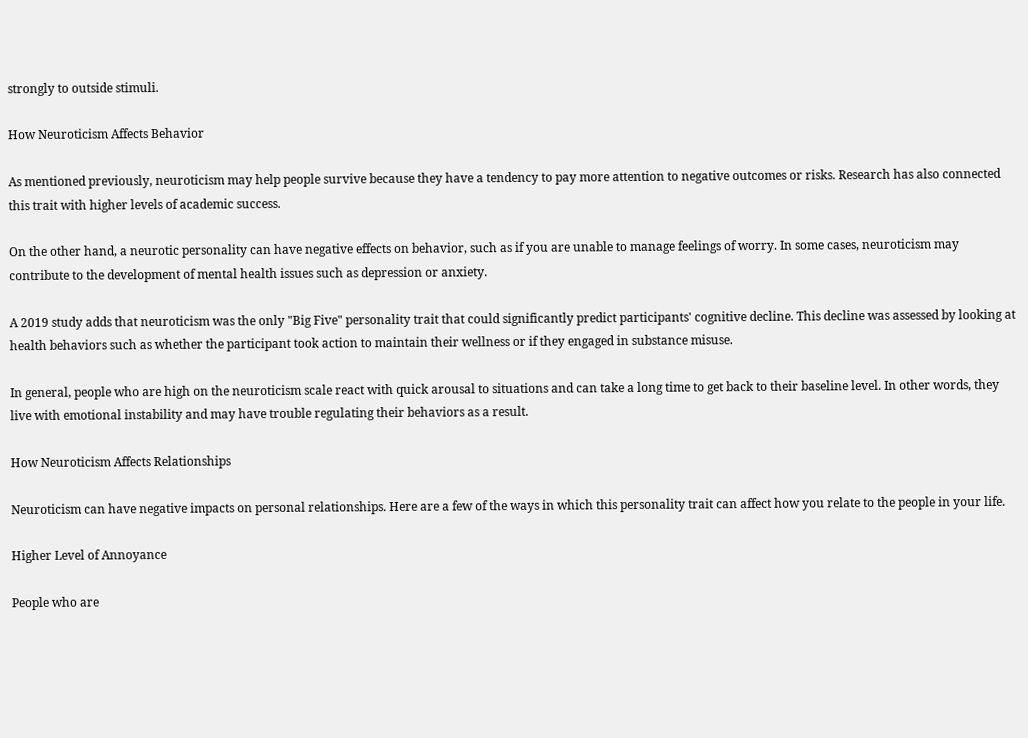strongly to outside stimuli.

How Neuroticism Affects Behavior

As mentioned previously, neuroticism may help people survive because they have a tendency to pay more attention to negative outcomes or risks. Research has also connected this trait with higher levels of academic success.

On the other hand, a neurotic personality can have negative effects on behavior, such as if you are unable to manage feelings of worry. In some cases, neuroticism may contribute to the development of mental health issues such as depression or anxiety.

A 2019 study adds that neuroticism was the only "Big Five" personality trait that could significantly predict participants' cognitive decline. This decline was assessed by looking at health behaviors such as whether the participant took action to maintain their wellness or if they engaged in substance misuse.

In general, people who are high on the neuroticism scale react with quick arousal to situations and can take a long time to get back to their baseline level. In other words, they live with emotional instability and may have trouble regulating their behaviors as a result.

How Neuroticism Affects Relationships

Neuroticism can have negative impacts on personal relationships. Here are a few of the ways in which this personality trait can affect how you relate to the people in your life.

Higher Level of Annoyance

People who are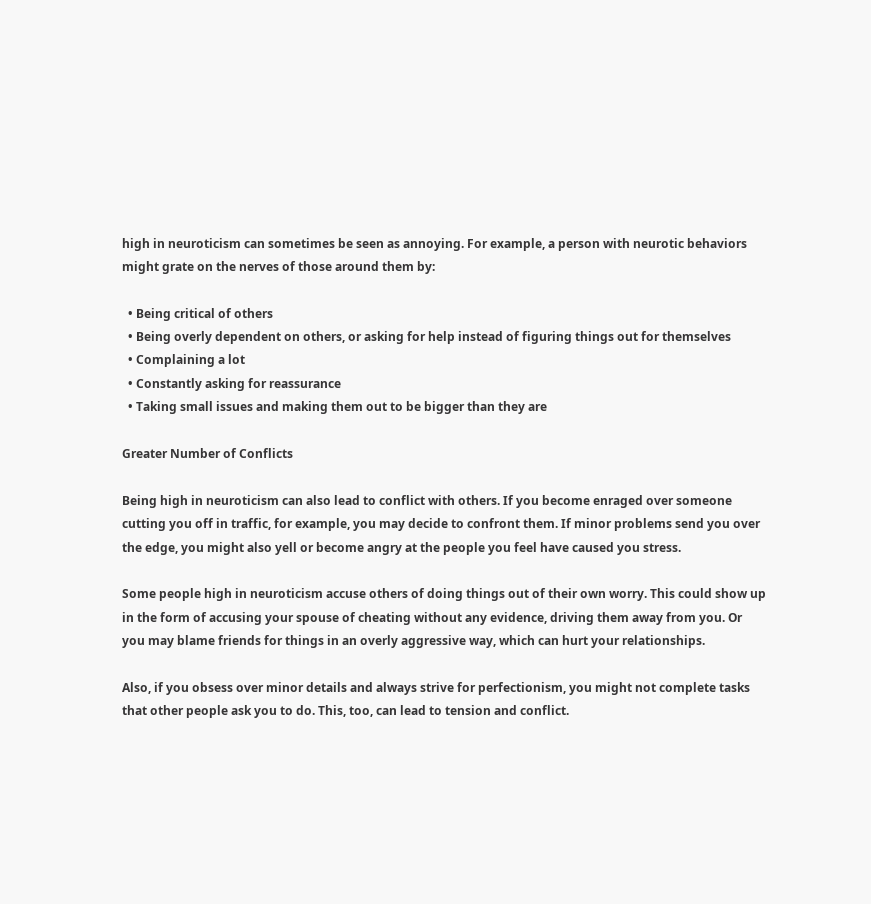high in neuroticism can sometimes be seen as annoying. For example, a person with neurotic behaviors might grate on the nerves of those around them by:

  • Being critical of others
  • Being overly dependent on others, or asking for help instead of figuring things out for themselves
  • Complaining a lot
  • Constantly asking for reassurance
  • Taking small issues and making them out to be bigger than they are

Greater Number of Conflicts

Being high in neuroticism can also lead to conflict with others. If you become enraged over someone cutting you off in traffic, for example, you may decide to confront them. If minor problems send you over the edge, you might also yell or become angry at the people you feel have caused you stress.

Some people high in neuroticism accuse others of doing things out of their own worry. This could show up in the form of accusing your spouse of cheating without any evidence, driving them away from you. Or you may blame friends for things in an overly aggressive way, which can hurt your relationships.

Also, if you obsess over minor details and always strive for perfectionism, you might not complete tasks that other people ask you to do. This, too, can lead to tension and conflict.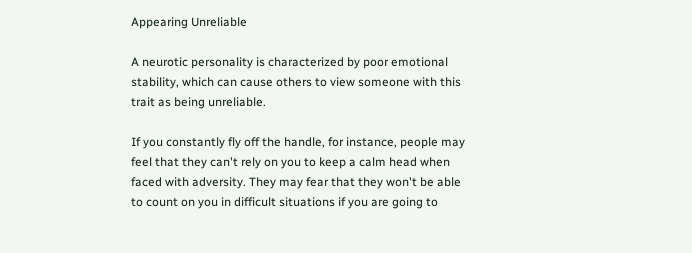Appearing Unreliable

A neurotic personality is characterized by poor emotional stability, which can cause others to view someone with this trait as being unreliable.

If you constantly fly off the handle, for instance, people may feel that they can't rely on you to keep a calm head when faced with adversity. They may fear that they won't be able to count on you in difficult situations if you are going to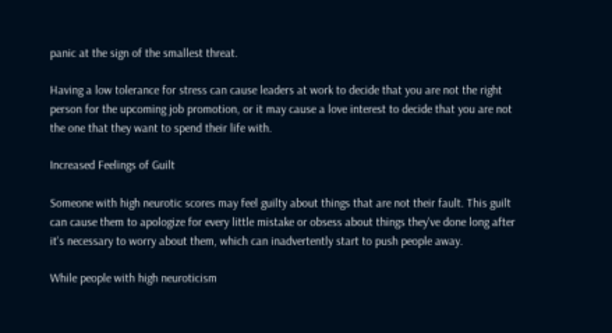panic at the sign of the smallest threat.

Having a low tolerance for stress can cause leaders at work to decide that you are not the right person for the upcoming job promotion, or it may cause a love interest to decide that you are not the one that they want to spend their life with.

Increased Feelings of Guilt

Someone with high neurotic scores may feel guilty about things that are not their fault. This guilt can cause them to apologize for every little mistake or obsess about things they've done long after it's necessary to worry about them, which can inadvertently start to push people away.

While people with high neuroticism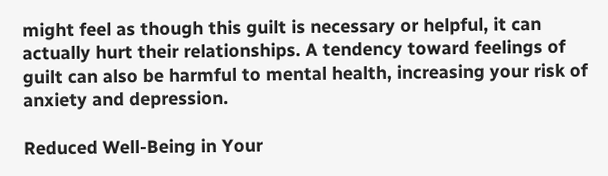might feel as though this guilt is necessary or helpful, it can actually hurt their relationships. A tendency toward feelings of guilt can also be harmful to mental health, increasing your risk of anxiety and depression.

Reduced Well-Being in Your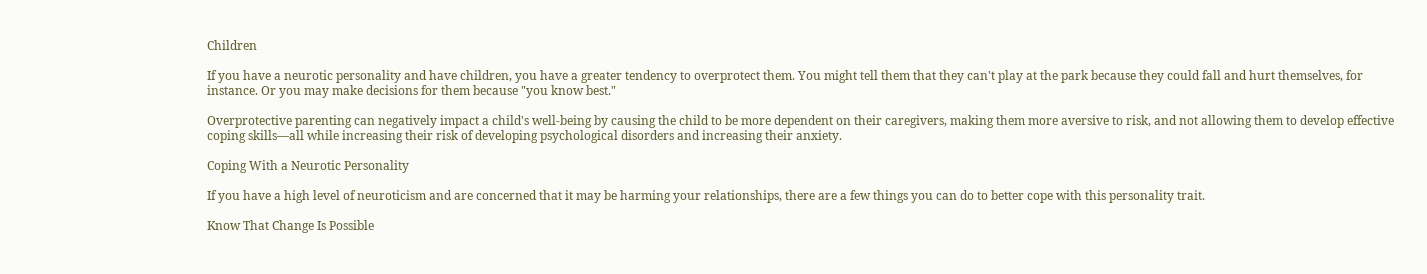Children

If you have a neurotic personality and have children, you have a greater tendency to overprotect them. You might tell them that they can't play at the park because they could fall and hurt themselves, for instance. Or you may make decisions for them because "you know best."

Overprotective parenting can negatively impact a child's well-being by causing the child to be more dependent on their caregivers, making them more aversive to risk, and not allowing them to develop effective coping skills—all while increasing their risk of developing psychological disorders and increasing their anxiety.

Coping With a Neurotic Personality

If you have a high level of neuroticism and are concerned that it may be harming your relationships, there are a few things you can do to better cope with this personality trait.

Know That Change Is Possible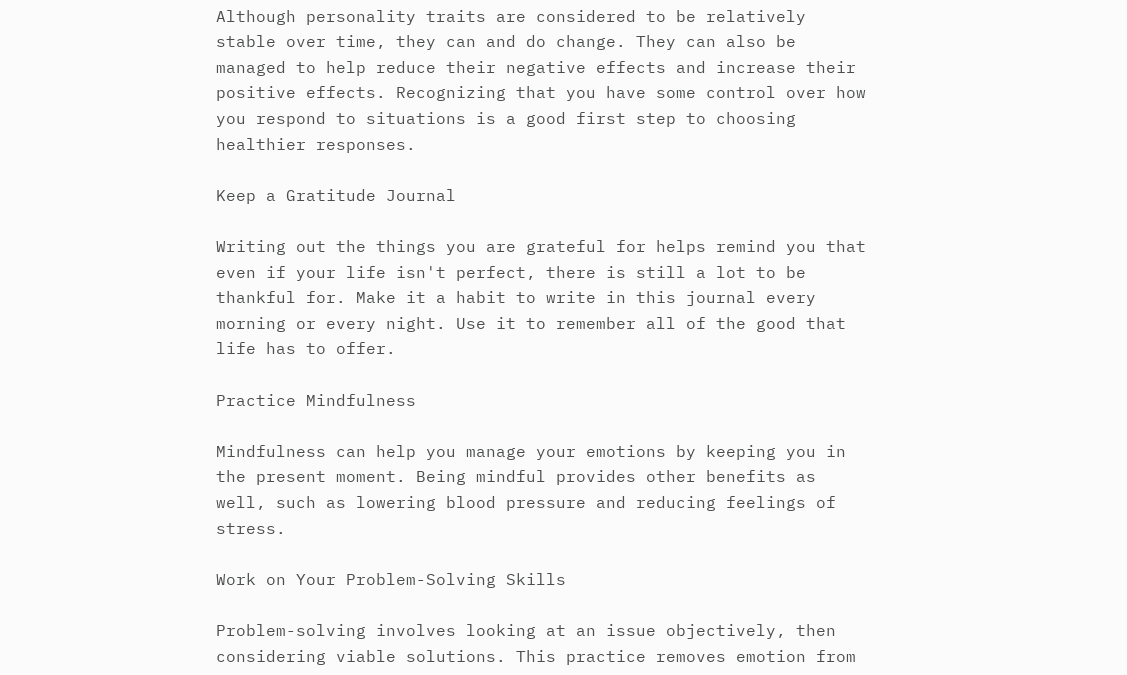Although personality traits are considered to be relatively stable over time, they can and do change. They can also be managed to help reduce their negative effects and increase their positive effects. Recognizing that you have some control over how you respond to situations is a good first step to choosing healthier responses.

Keep a Gratitude Journal

Writing out the things you are grateful for helps remind you that even if your life isn't perfect, there is still a lot to be thankful for. Make it a habit to write in this journal every morning or every night. Use it to remember all of the good that life has to offer.

Practice Mindfulness

Mindfulness can help you manage your emotions by keeping you in the present moment. Being mindful provides other benefits as well, such as lowering blood pressure and reducing feelings of stress.

Work on Your Problem-Solving Skills

Problem-solving involves looking at an issue objectively, then considering viable solutions. This practice removes emotion from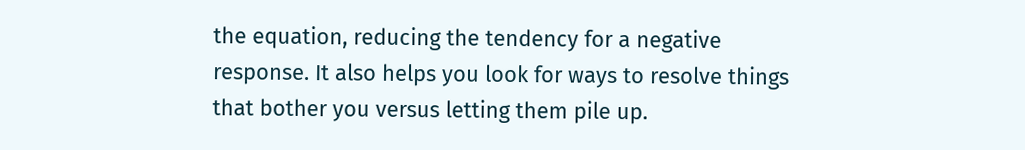the equation, reducing the tendency for a negative response. It also helps you look for ways to resolve things that bother you versus letting them pile up.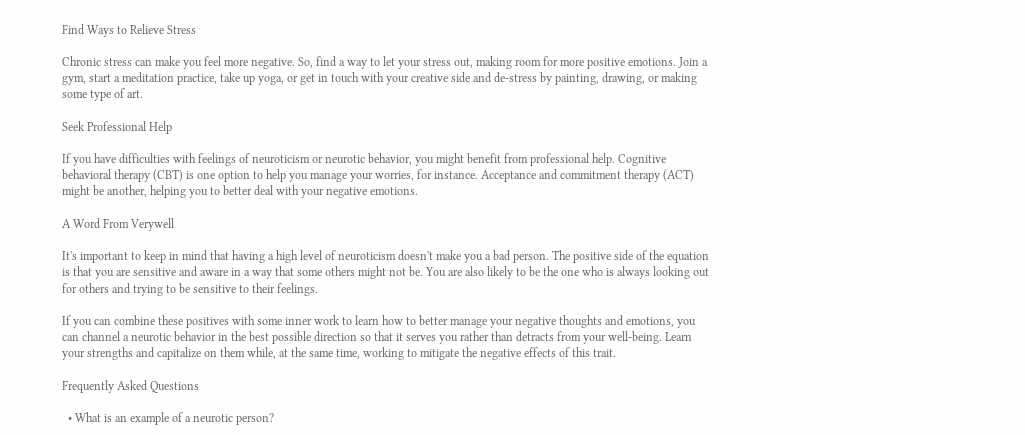Find Ways to Relieve Stress

Chronic stress can make you feel more negative. So, find a way to let your stress out, making room for more positive emotions. Join a gym, start a meditation practice, take up yoga, or get in touch with your creative side and de-stress by painting, drawing, or making some type of art.

Seek Professional Help

If you have difficulties with feelings of neuroticism or neurotic behavior, you might benefit from professional help. Cognitive behavioral therapy (CBT) is one option to help you manage your worries, for instance. Acceptance and commitment therapy (ACT) might be another, helping you to better deal with your negative emotions.

A Word From Verywell

It's important to keep in mind that having a high level of neuroticism doesn't make you a bad person. The positive side of the equation is that you are sensitive and aware in a way that some others might not be. You are also likely to be the one who is always looking out for others and trying to be sensitive to their feelings.

If you can combine these positives with some inner work to learn how to better manage your negative thoughts and emotions, you can channel a neurotic behavior in the best possible direction so that it serves you rather than detracts from your well-being. Learn your strengths and capitalize on them while, at the same time, working to mitigate the negative effects of this trait.

Frequently Asked Questions

  • What is an example of a neurotic person?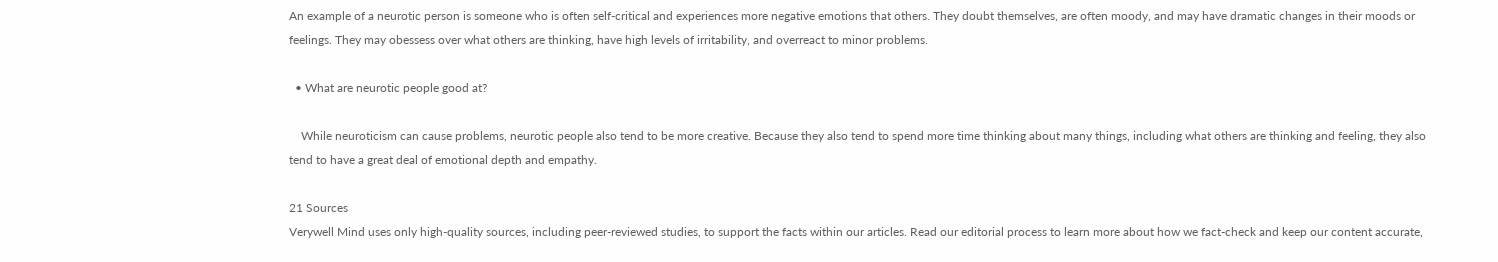An example of a neurotic person is someone who is often self-critical and experiences more negative emotions that others. They doubt themselves, are often moody, and may have dramatic changes in their moods or feelings. They may obessess over what others are thinking, have high levels of irritability, and overreact to minor problems.

  • What are neurotic people good at?

    While neuroticism can cause problems, neurotic people also tend to be more creative. Because they also tend to spend more time thinking about many things, including what others are thinking and feeling, they also tend to have a great deal of emotional depth and empathy.

21 Sources
Verywell Mind uses only high-quality sources, including peer-reviewed studies, to support the facts within our articles. Read our editorial process to learn more about how we fact-check and keep our content accurate,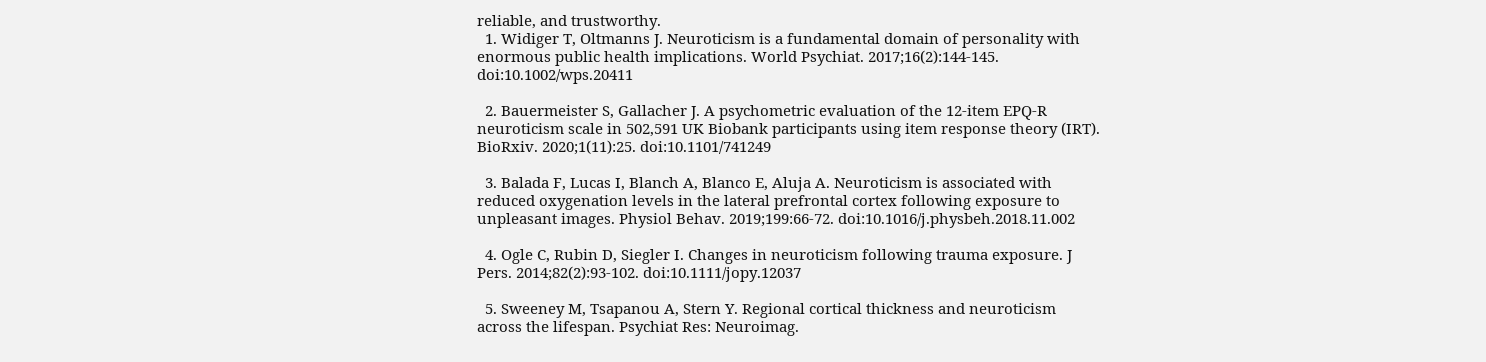reliable, and trustworthy.
  1. Widiger T, Oltmanns J. Neuroticism is a fundamental domain of personality with enormous public health implications. World Psychiat. 2017;16(2):144-145. doi:10.1002/wps.20411

  2. Bauermeister S, Gallacher J. A psychometric evaluation of the 12-item EPQ-R neuroticism scale in 502,591 UK Biobank participants using item response theory (IRT). BioRxiv. 2020;1(11):25. doi:10.1101/741249

  3. Balada F, Lucas I, Blanch A, Blanco E, Aluja A. Neuroticism is associated with reduced oxygenation levels in the lateral prefrontal cortex following exposure to unpleasant images. Physiol Behav. 2019;199:66-72. doi:10.1016/j.physbeh.2018.11.002

  4. Ogle C, Rubin D, Siegler I. Changes in neuroticism following trauma exposure. J Pers. 2014;82(2):93-102. doi:10.1111/jopy.12037

  5. Sweeney M, Tsapanou A, Stern Y. Regional cortical thickness and neuroticism across the lifespan. Psychiat Res: Neuroimag.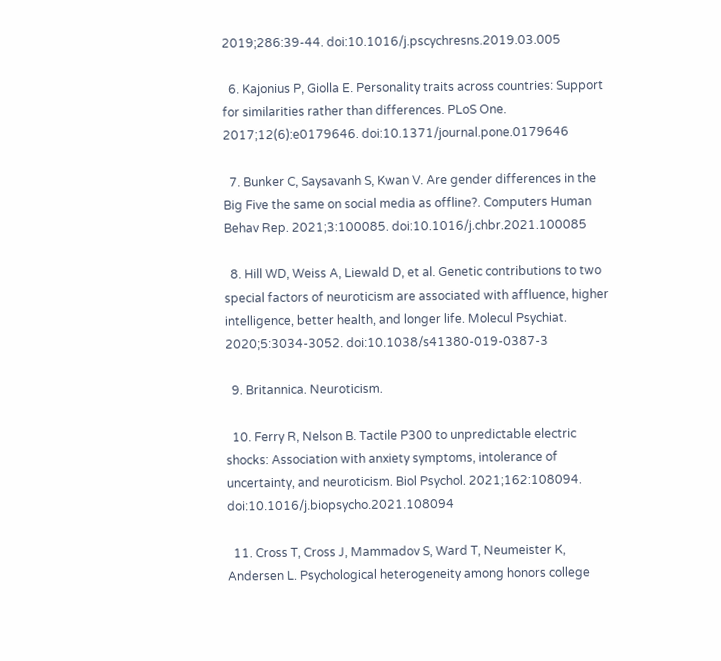2019;286:39-44. doi:10.1016/j.pscychresns.2019.03.005

  6. Kajonius P, Giolla E. Personality traits across countries: Support for similarities rather than differences. PLoS One. 2017;12(6):e0179646. doi:10.1371/journal.pone.0179646

  7. Bunker C, Saysavanh S, Kwan V. Are gender differences in the Big Five the same on social media as offline?. Computers Human Behav Rep. 2021;3:100085. doi:10.1016/j.chbr.2021.100085

  8. Hill WD, Weiss A, Liewald D, et al. Genetic contributions to two special factors of neuroticism are associated with affluence, higher intelligence, better health, and longer life. Molecul Psychiat. 2020;5:3034-3052. doi:10.1038/s41380-019-0387-3

  9. Britannica. Neuroticism.

  10. Ferry R, Nelson B. Tactile P300 to unpredictable electric shocks: Association with anxiety symptoms, intolerance of uncertainty, and neuroticism. Biol Psychol. 2021;162:108094. doi:10.1016/j.biopsycho.2021.108094

  11. Cross T, Cross J, Mammadov S, Ward T, Neumeister K, Andersen L. Psychological heterogeneity among honors college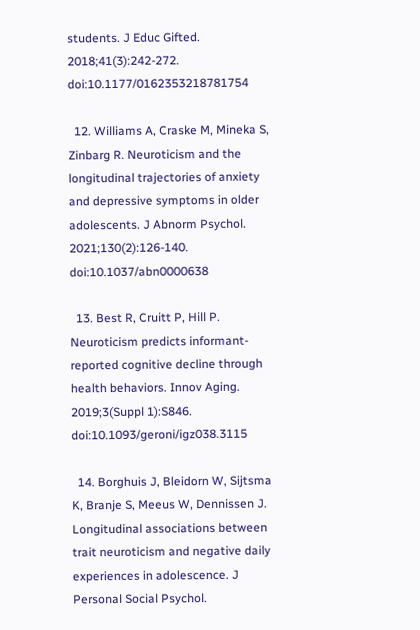students. J Educ Gifted. 2018;41(3):242-272. doi:10.1177/0162353218781754

  12. Williams A, Craske M, Mineka S, Zinbarg R. Neuroticism and the longitudinal trajectories of anxiety and depressive symptoms in older adolescents. J Abnorm Psychol. 2021;130(2):126-140. doi:10.1037/abn0000638

  13. Best R, Cruitt P, Hill P. Neuroticism predicts informant-reported cognitive decline through health behaviors. Innov Aging. 2019;3(Suppl 1):S846. doi:10.1093/geroni/igz038.3115

  14. Borghuis J, Bleidorn W, Sijtsma K, Branje S, Meeus W, Dennissen J. Longitudinal associations between trait neuroticism and negative daily experiences in adolescence. J Personal Social Psychol.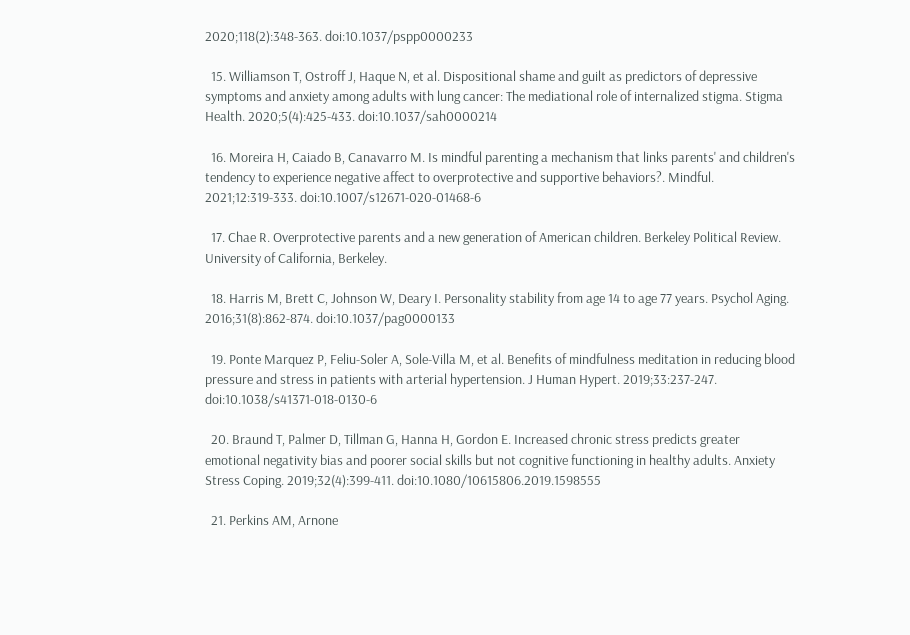2020;118(2):348-363. doi:10.1037/pspp0000233

  15. Williamson T, Ostroff J, Haque N, et al. Dispositional shame and guilt as predictors of depressive symptoms and anxiety among adults with lung cancer: The mediational role of internalized stigma. Stigma Health. 2020;5(4):425-433. doi:10.1037/sah0000214

  16. Moreira H, Caiado B, Canavarro M. Is mindful parenting a mechanism that links parents' and children's tendency to experience negative affect to overprotective and supportive behaviors?. Mindful. 2021;12:319-333. doi:10.1007/s12671-020-01468-6

  17. Chae R. Overprotective parents and a new generation of American children. Berkeley Political Review. University of California, Berkeley.

  18. Harris M, Brett C, Johnson W, Deary I. Personality stability from age 14 to age 77 years. Psychol Aging. 2016;31(8):862-874. doi:10.1037/pag0000133

  19. Ponte Marquez P, Feliu-Soler A, Sole-Villa M, et al. Benefits of mindfulness meditation in reducing blood pressure and stress in patients with arterial hypertension. J Human Hypert. 2019;33:237-247. doi:10.1038/s41371-018-0130-6

  20. Braund T, Palmer D, Tillman G, Hanna H, Gordon E. Increased chronic stress predicts greater emotional negativity bias and poorer social skills but not cognitive functioning in healthy adults. Anxiety Stress Coping. 2019;32(4):399-411. doi:10.1080/10615806.2019.1598555

  21. Perkins AM, Arnone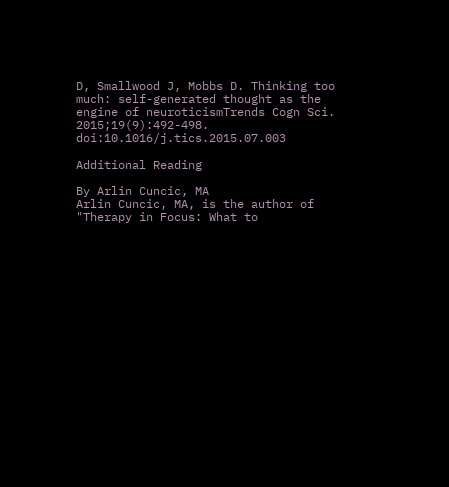D, Smallwood J, Mobbs D. Thinking too much: self-generated thought as the engine of neuroticismTrends Cogn Sci. 2015;19(9):492-498. doi:10.1016/j.tics.2015.07.003

Additional Reading

By Arlin Cuncic, MA
Arlin Cuncic, MA, is the author of "Therapy in Focus: What to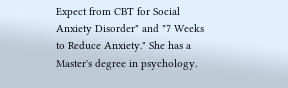Expect from CBT for Social Anxiety Disorder" and "7 Weeks to Reduce Anxiety." She has a Master's degree in psychology.